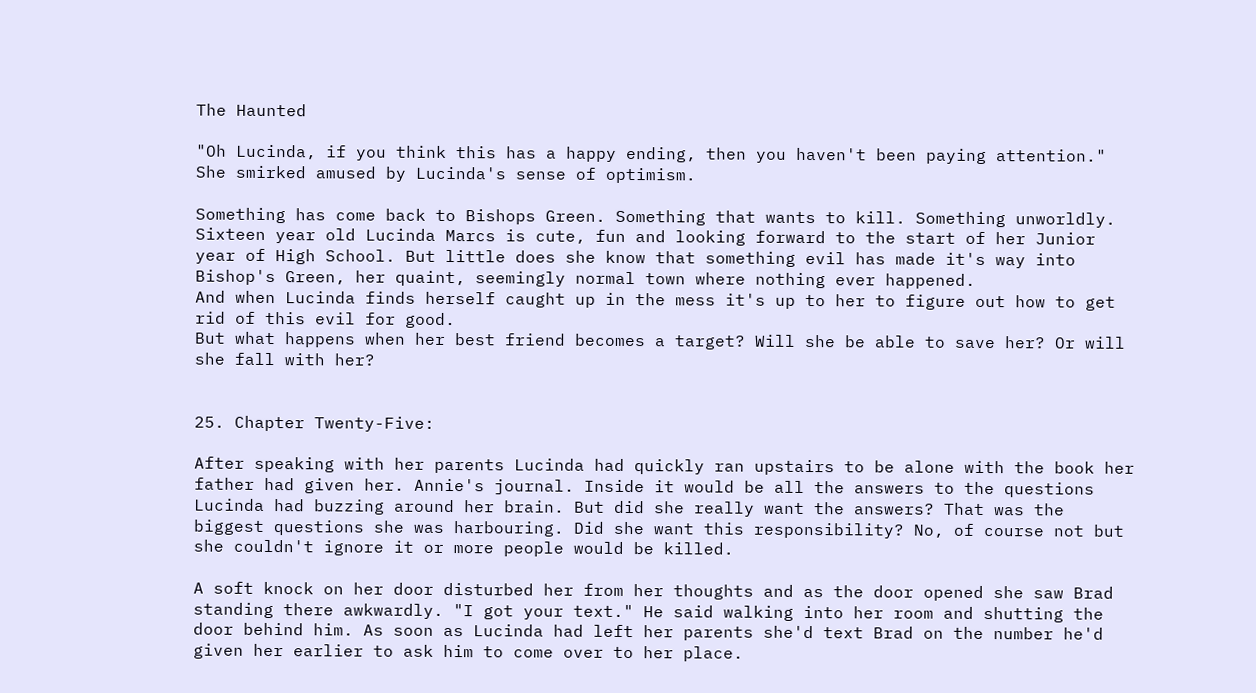The Haunted

"Oh Lucinda, if you think this has a happy ending, then you haven't been paying attention." She smirked amused by Lucinda's sense of optimism.

Something has come back to Bishops Green. Something that wants to kill. Something unworldly.
Sixteen year old Lucinda Marcs is cute, fun and looking forward to the start of her Junior year of High School. But little does she know that something evil has made it's way into Bishop's Green, her quaint, seemingly normal town where nothing ever happened.
And when Lucinda finds herself caught up in the mess it's up to her to figure out how to get rid of this evil for good.
But what happens when her best friend becomes a target? Will she be able to save her? Or will she fall with her?


25. Chapter Twenty-Five:

After speaking with her parents Lucinda had quickly ran upstairs to be alone with the book her father had given her. Annie's journal. Inside it would be all the answers to the questions Lucinda had buzzing around her brain. But did she really want the answers? That was the biggest questions she was harbouring. Did she want this responsibility? No, of course not but she couldn't ignore it or more people would be killed.

A soft knock on her door disturbed her from her thoughts and as the door opened she saw Brad standing there awkwardly. "I got your text." He said walking into her room and shutting the door behind him. As soon as Lucinda had left her parents she'd text Brad on the number he'd given her earlier to ask him to come over to her place.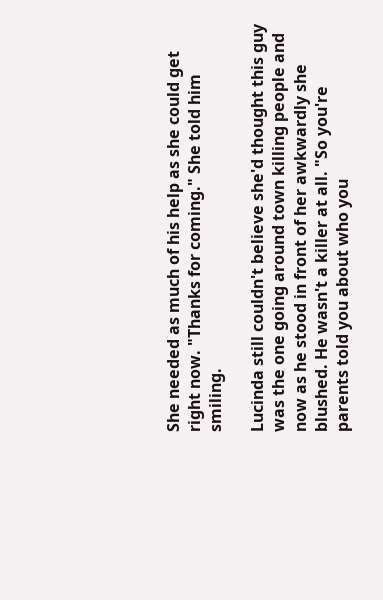She needed as much of his help as she could get right now. "Thanks for coming." She told him smiling.

Lucinda still couldn't believe she'd thought this guy was the one going around town killing people and now as he stood in front of her awkwardly she blushed. He wasn't a killer at all. "So you're parents told you about who you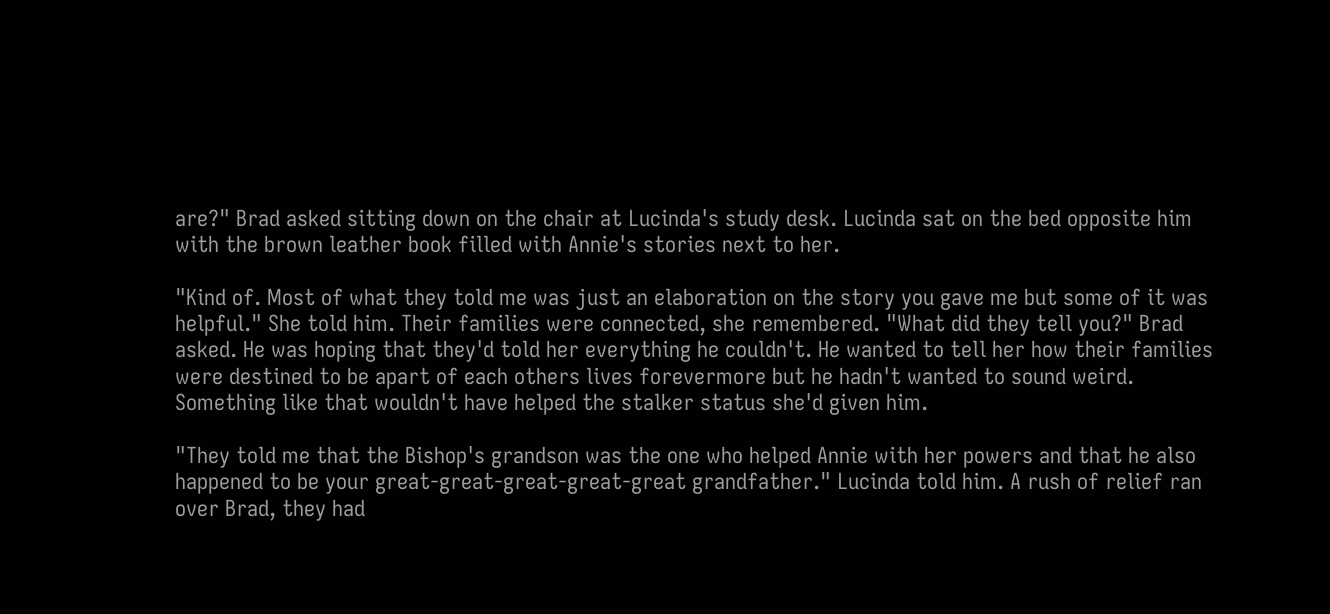are?" Brad asked sitting down on the chair at Lucinda's study desk. Lucinda sat on the bed opposite him with the brown leather book filled with Annie's stories next to her.

"Kind of. Most of what they told me was just an elaboration on the story you gave me but some of it was helpful." She told him. Their families were connected, she remembered. "What did they tell you?" Brad asked. He was hoping that they'd told her everything he couldn't. He wanted to tell her how their families were destined to be apart of each others lives forevermore but he hadn't wanted to sound weird. Something like that wouldn't have helped the stalker status she'd given him.

"They told me that the Bishop's grandson was the one who helped Annie with her powers and that he also happened to be your great-great-great-great-great grandfather." Lucinda told him. A rush of relief ran over Brad, they had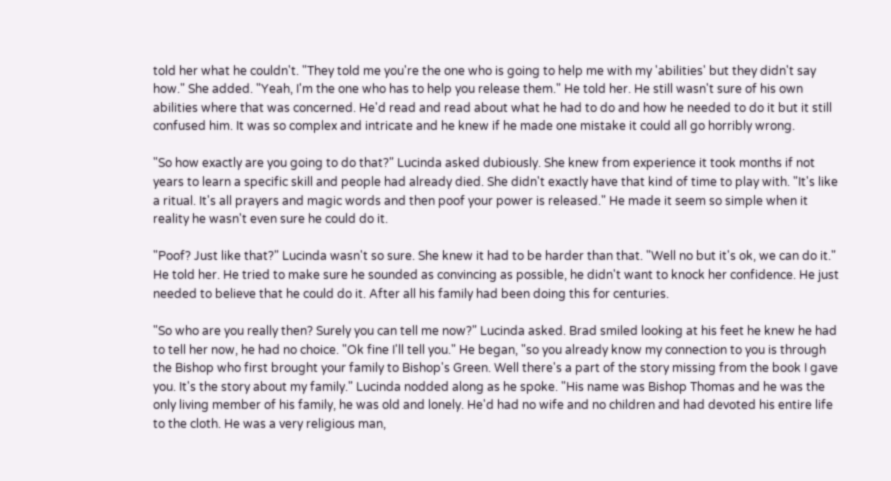told her what he couldn't. "They told me you're the one who is going to help me with my 'abilities' but they didn't say how." She added. "Yeah, I'm the one who has to help you release them." He told her. He still wasn't sure of his own abilities where that was concerned. He'd read and read about what he had to do and how he needed to do it but it still confused him. It was so complex and intricate and he knew if he made one mistake it could all go horribly wrong.

"So how exactly are you going to do that?" Lucinda asked dubiously. She knew from experience it took months if not years to learn a specific skill and people had already died. She didn't exactly have that kind of time to play with. "It's like a ritual. It's all prayers and magic words and then poof your power is released." He made it seem so simple when it reality he wasn't even sure he could do it.

"Poof? Just like that?" Lucinda wasn't so sure. She knew it had to be harder than that. "Well no but it's ok, we can do it." He told her. He tried to make sure he sounded as convincing as possible, he didn't want to knock her confidence. He just needed to believe that he could do it. After all his family had been doing this for centuries.

"So who are you really then? Surely you can tell me now?" Lucinda asked. Brad smiled looking at his feet he knew he had to tell her now, he had no choice. "Ok fine I'll tell you." He began, "so you already know my connection to you is through the Bishop who first brought your family to Bishop's Green. Well there's a part of the story missing from the book I gave you. It's the story about my family." Lucinda nodded along as he spoke. "His name was Bishop Thomas and he was the only living member of his family, he was old and lonely. He'd had no wife and no children and had devoted his entire life to the cloth. He was a very religious man,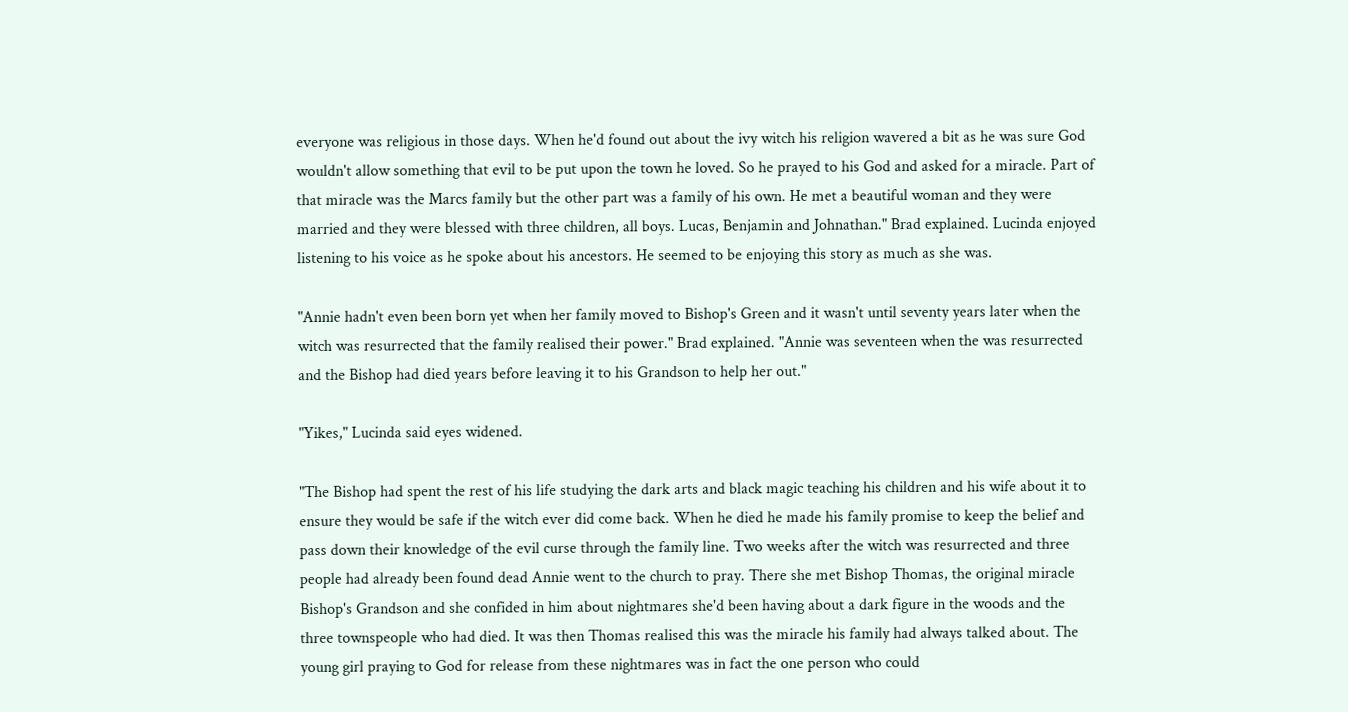everyone was religious in those days. When he'd found out about the ivy witch his religion wavered a bit as he was sure God wouldn't allow something that evil to be put upon the town he loved. So he prayed to his God and asked for a miracle. Part of that miracle was the Marcs family but the other part was a family of his own. He met a beautiful woman and they were married and they were blessed with three children, all boys. Lucas, Benjamin and Johnathan." Brad explained. Lucinda enjoyed listening to his voice as he spoke about his ancestors. He seemed to be enjoying this story as much as she was.

"Annie hadn't even been born yet when her family moved to Bishop's Green and it wasn't until seventy years later when the witch was resurrected that the family realised their power." Brad explained. "Annie was seventeen when the was resurrected and the Bishop had died years before leaving it to his Grandson to help her out."

"Yikes," Lucinda said eyes widened.

"The Bishop had spent the rest of his life studying the dark arts and black magic teaching his children and his wife about it to ensure they would be safe if the witch ever did come back. When he died he made his family promise to keep the belief and pass down their knowledge of the evil curse through the family line. Two weeks after the witch was resurrected and three people had already been found dead Annie went to the church to pray. There she met Bishop Thomas, the original miracle Bishop's Grandson and she confided in him about nightmares she'd been having about a dark figure in the woods and the three townspeople who had died. It was then Thomas realised this was the miracle his family had always talked about. The young girl praying to God for release from these nightmares was in fact the one person who could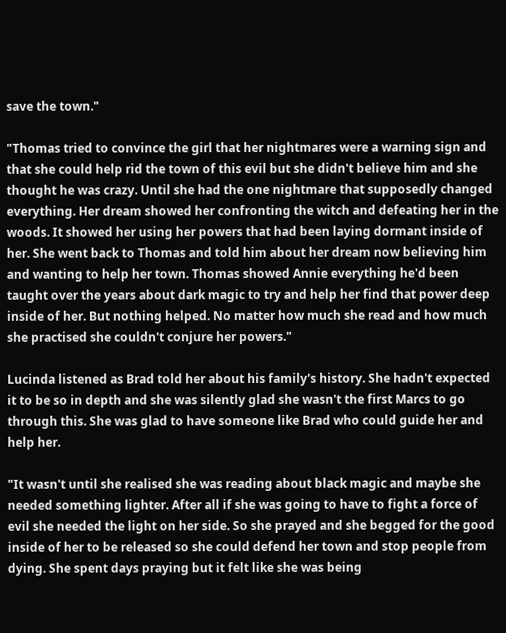save the town."

"Thomas tried to convince the girl that her nightmares were a warning sign and that she could help rid the town of this evil but she didn't believe him and she thought he was crazy. Until she had the one nightmare that supposedly changed everything. Her dream showed her confronting the witch and defeating her in the woods. It showed her using her powers that had been laying dormant inside of her. She went back to Thomas and told him about her dream now believing him and wanting to help her town. Thomas showed Annie everything he'd been taught over the years about dark magic to try and help her find that power deep inside of her. But nothing helped. No matter how much she read and how much she practised she couldn't conjure her powers."

Lucinda listened as Brad told her about his family's history. She hadn't expected it to be so in depth and she was silently glad she wasn't the first Marcs to go through this. She was glad to have someone like Brad who could guide her and help her.

"It wasn't until she realised she was reading about black magic and maybe she needed something lighter. After all if she was going to have to fight a force of evil she needed the light on her side. So she prayed and she begged for the good inside of her to be released so she could defend her town and stop people from dying. She spent days praying but it felt like she was being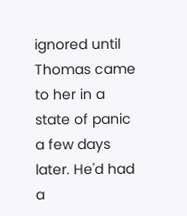ignored until Thomas came to her in a state of panic a few days later. He'd had a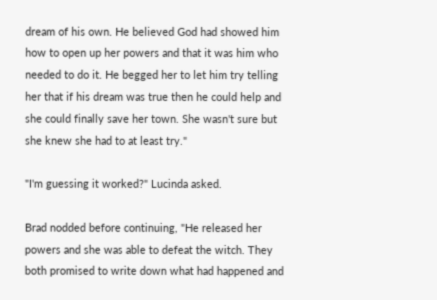dream of his own. He believed God had showed him how to open up her powers and that it was him who needed to do it. He begged her to let him try telling her that if his dream was true then he could help and she could finally save her town. She wasn't sure but she knew she had to at least try."

"I'm guessing it worked?" Lucinda asked.

Brad nodded before continuing, "He released her powers and she was able to defeat the witch. They both promised to write down what had happened and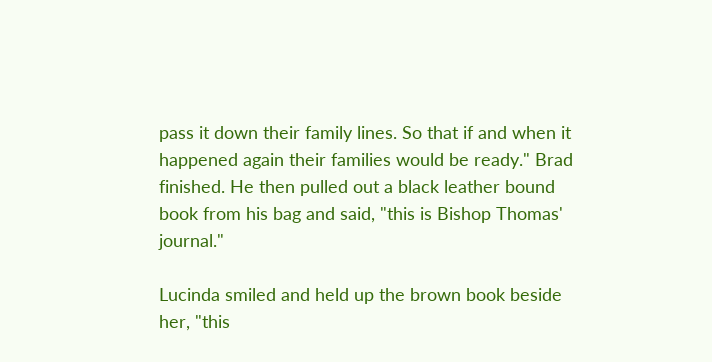pass it down their family lines. So that if and when it happened again their families would be ready." Brad finished. He then pulled out a black leather bound book from his bag and said, "this is Bishop Thomas' journal."

Lucinda smiled and held up the brown book beside her, "this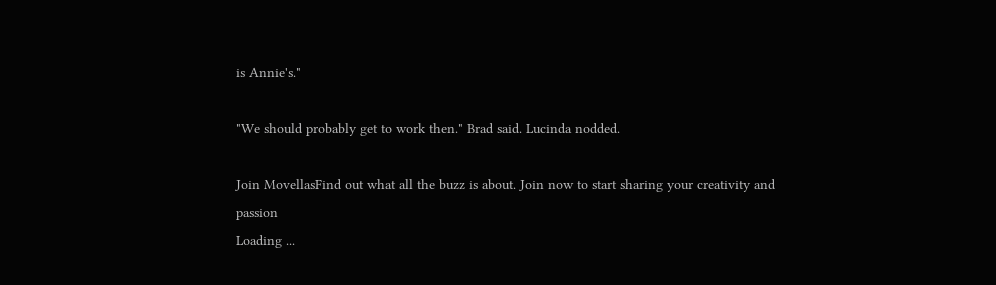is Annie's."

"We should probably get to work then." Brad said. Lucinda nodded.

Join MovellasFind out what all the buzz is about. Join now to start sharing your creativity and passion
Loading ...